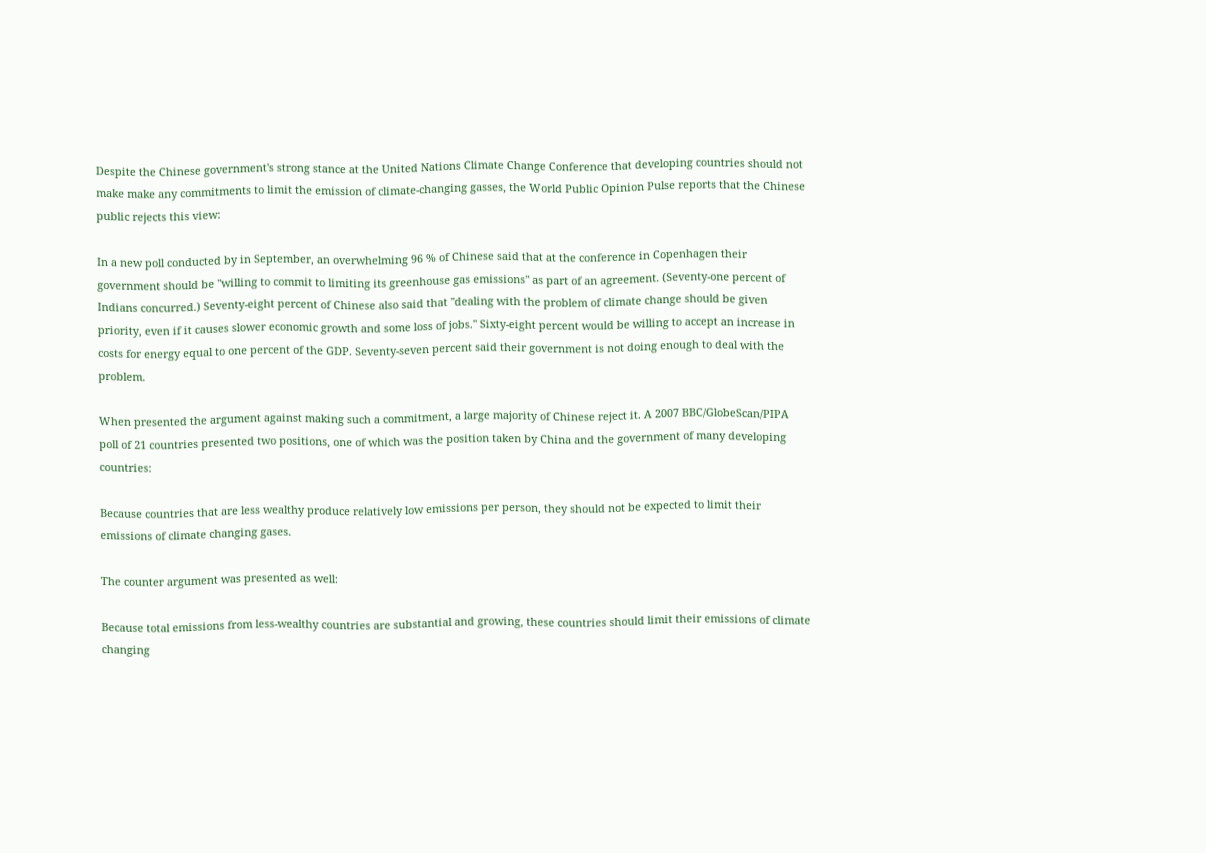Despite the Chinese government's strong stance at the United Nations Climate Change Conference that developing countries should not make make any commitments to limit the emission of climate-changing gasses, the World Public Opinion Pulse reports that the Chinese public rejects this view:

In a new poll conducted by in September, an overwhelming 96 % of Chinese said that at the conference in Copenhagen their government should be "willing to commit to limiting its greenhouse gas emissions" as part of an agreement. (Seventy-one percent of Indians concurred.) Seventy-eight percent of Chinese also said that "dealing with the problem of climate change should be given priority, even if it causes slower economic growth and some loss of jobs." Sixty-eight percent would be willing to accept an increase in costs for energy equal to one percent of the GDP. Seventy-seven percent said their government is not doing enough to deal with the problem.

When presented the argument against making such a commitment, a large majority of Chinese reject it. A 2007 BBC/GlobeScan/PIPA poll of 21 countries presented two positions, one of which was the position taken by China and the government of many developing countries:

Because countries that are less wealthy produce relatively low emissions per person, they should not be expected to limit their emissions of climate changing gases.

The counter argument was presented as well:

Because total emissions from less-wealthy countries are substantial and growing, these countries should limit their emissions of climate changing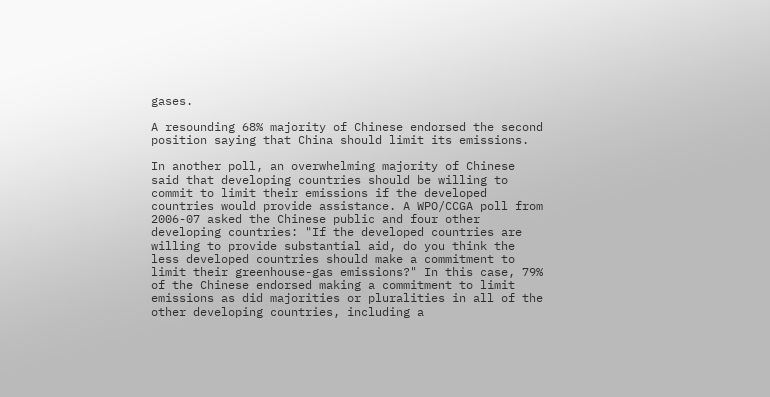gases.

A resounding 68% majority of Chinese endorsed the second position saying that China should limit its emissions.

In another poll, an overwhelming majority of Chinese said that developing countries should be willing to commit to limit their emissions if the developed countries would provide assistance. A WPO/CCGA poll from 2006-07 asked the Chinese public and four other developing countries: "If the developed countries are willing to provide substantial aid, do you think the less developed countries should make a commitment to limit their greenhouse-gas emissions?" In this case, 79% of the Chinese endorsed making a commitment to limit emissions as did majorities or pluralities in all of the other developing countries, including a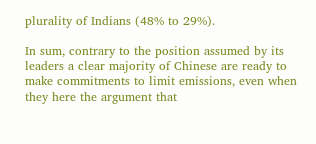plurality of Indians (48% to 29%).

In sum, contrary to the position assumed by its leaders a clear majority of Chinese are ready to make commitments to limit emissions, even when they here the argument that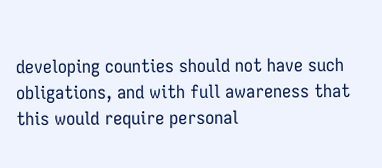developing counties should not have such obligations, and with full awareness that this would require personal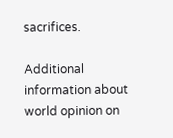sacrifices.

Additional information about world opinion on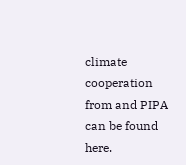climate cooperation from and PIPA can be found here.